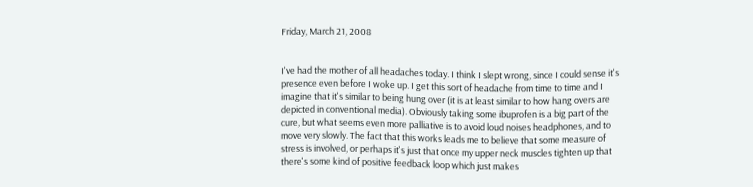Friday, March 21, 2008


I've had the mother of all headaches today. I think I slept wrong, since I could sense it's presence even before I woke up. I get this sort of headache from time to time and I imagine that it's similar to being hung over (it is at least similar to how hang overs are depicted in conventional media). Obviously taking some ibuprofen is a big part of the cure, but what seems even more palliative is to avoid loud noises headphones, and to move very slowly. The fact that this works leads me to believe that some measure of stress is involved, or perhaps it's just that once my upper neck muscles tighten up that there's some kind of positive feedback loop which just makes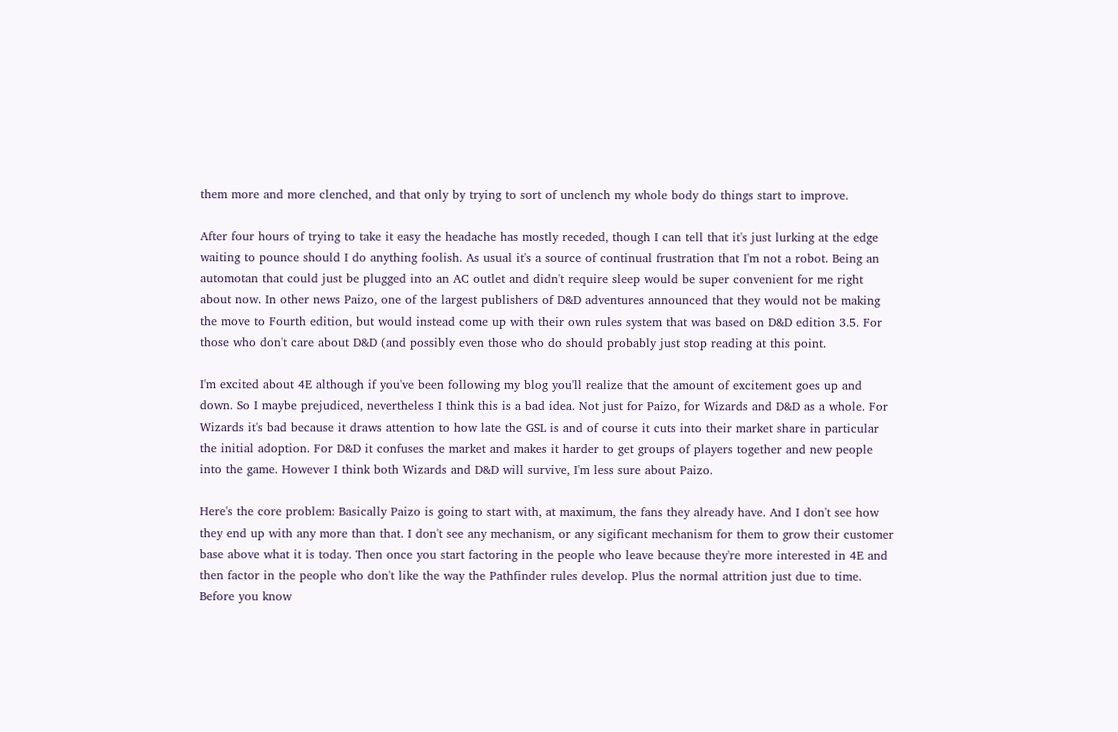them more and more clenched, and that only by trying to sort of unclench my whole body do things start to improve.

After four hours of trying to take it easy the headache has mostly receded, though I can tell that it's just lurking at the edge waiting to pounce should I do anything foolish. As usual it's a source of continual frustration that I'm not a robot. Being an automotan that could just be plugged into an AC outlet and didn't require sleep would be super convenient for me right about now. In other news Paizo, one of the largest publishers of D&D adventures announced that they would not be making the move to Fourth edition, but would instead come up with their own rules system that was based on D&D edition 3.5. For those who don't care about D&D (and possibly even those who do should probably just stop reading at this point.

I'm excited about 4E although if you've been following my blog you'll realize that the amount of excitement goes up and down. So I maybe prejudiced, nevertheless I think this is a bad idea. Not just for Paizo, for Wizards and D&D as a whole. For Wizards it's bad because it draws attention to how late the GSL is and of course it cuts into their market share in particular the initial adoption. For D&D it confuses the market and makes it harder to get groups of players together and new people into the game. However I think both Wizards and D&D will survive, I'm less sure about Paizo.

Here's the core problem: Basically Paizo is going to start with, at maximum, the fans they already have. And I don't see how they end up with any more than that. I don't see any mechanism, or any sigificant mechanism for them to grow their customer base above what it is today. Then once you start factoring in the people who leave because they're more interested in 4E and then factor in the people who don't like the way the Pathfinder rules develop. Plus the normal attrition just due to time. Before you know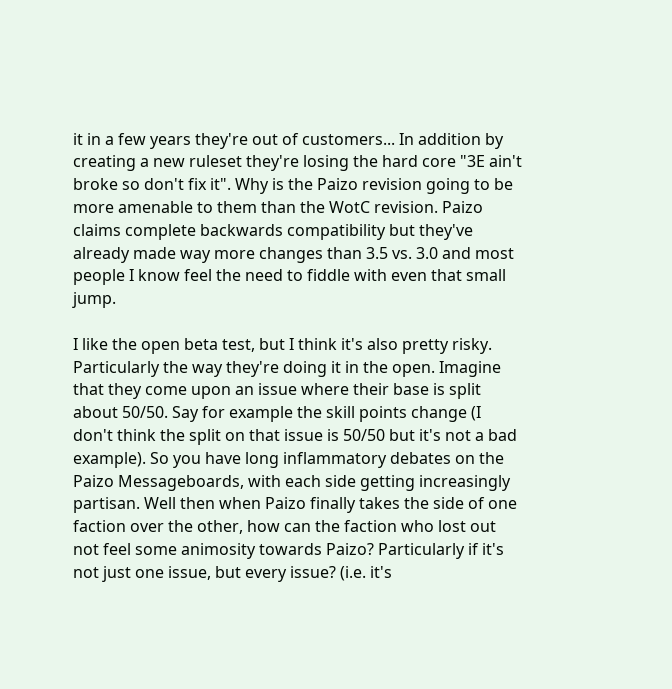it in a few years they're out of customers... In addition by creating a new ruleset they're losing the hard core "3E ain't broke so don't fix it". Why is the Paizo revision going to be more amenable to them than the WotC revision. Paizo claims complete backwards compatibility but they've already made way more changes than 3.5 vs. 3.0 and most people I know feel the need to fiddle with even that small jump.

I like the open beta test, but I think it's also pretty risky. Particularly the way they're doing it in the open. Imagine that they come upon an issue where their base is split about 50/50. Say for example the skill points change (I don't think the split on that issue is 50/50 but it's not a bad example). So you have long inflammatory debates on the Paizo Messageboards, with each side getting increasingly partisan. Well then when Paizo finally takes the side of one faction over the other, how can the faction who lost out not feel some animosity towards Paizo? Particularly if it's not just one issue, but every issue? (i.e. it's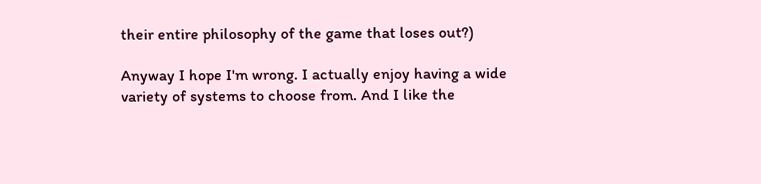their entire philosophy of the game that loses out?)

Anyway I hope I'm wrong. I actually enjoy having a wide variety of systems to choose from. And I like the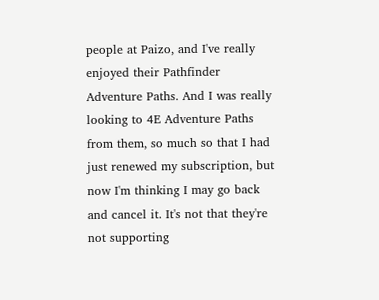people at Paizo, and I've really enjoyed their Pathfinder Adventure Paths. And I was really looking to 4E Adventure Paths from them, so much so that I had just renewed my subscription, but now I'm thinking I may go back and cancel it. It's not that they're not supporting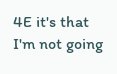4E it's that I'm not going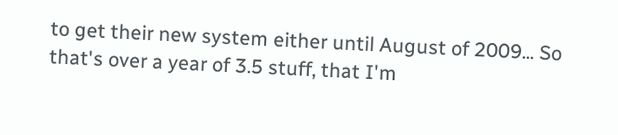to get their new system either until August of 2009... So that's over a year of 3.5 stuff, that I'm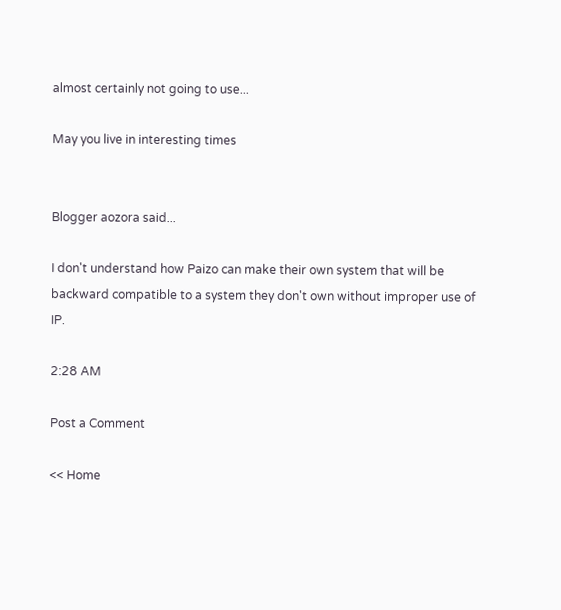almost certainly not going to use...

May you live in interesting times


Blogger aozora said...

I don't understand how Paizo can make their own system that will be backward compatible to a system they don't own without improper use of IP.

2:28 AM

Post a Comment

<< Home